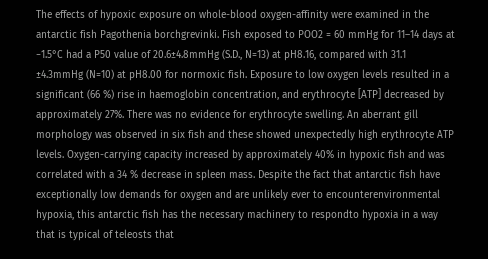The effects of hypoxic exposure on whole-blood oxygen-affinity were examined in the antarctic fish Pagothenia borchgrevinki. Fish exposed to POO2 = 60 mmHg for 11–14 days at −1.5°C had a P50 value of 20.6±4.8mmHg (S.D., N=13) at pH8.16, compared with 31.1 ±4.3mmHg (N=10) at pH8.00 for normoxic fish. Exposure to low oxygen levels resulted in a significant (66 %) rise in haemoglobin concentration, and erythrocyte [ATP] decreased by approximately 27%. There was no evidence for erythrocyte swelling. An aberrant gill morphology was observed in six fish and these showed unexpectedly high erythrocyte ATP levels. Oxygen-carrying capacity increased by approximately 40% in hypoxic fish and was correlated with a 34 % decrease in spleen mass. Despite the fact that antarctic fish have exceptionally low demands for oxygen and are unlikely ever to encounterenvironmental hypoxia, this antarctic fish has the necessary machinery to respondto hypoxia in a way that is typical of teleosts that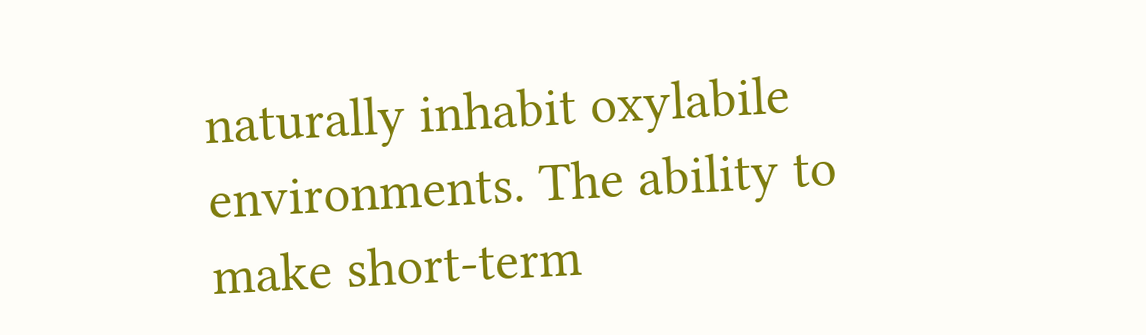naturally inhabit oxylabile environments. The ability to make short-term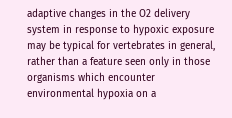adaptive changes in the O2 delivery system in response to hypoxic exposure may be typical for vertebrates in general, rather than a feature seen only in those organisms which encounter environmental hypoxia on a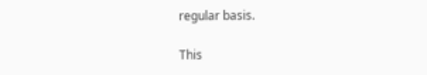regular basis.

This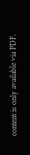content is only available via PDF.